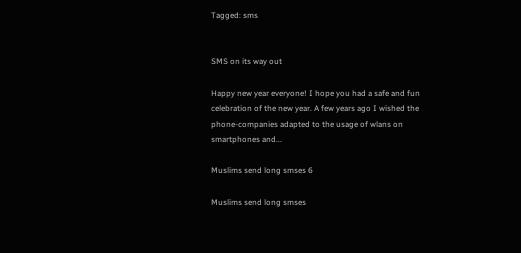Tagged: sms


SMS on its way out

Happy new year everyone! I hope you had a safe and fun celebration of the new year. A few years ago I wished the phone-companies adapted to the usage of wlans on smartphones and...

Muslims send long smses 6

Muslims send long smses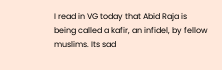I read in VG today that Abid Raja is being called a kafir, an infidel, by fellow muslims. Its sad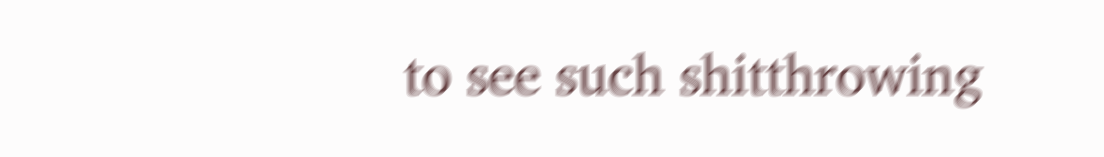to see such shitthrowing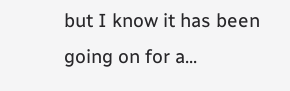but I know it has been going on for a...